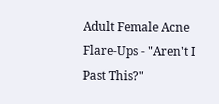Adult Female Acne Flare-Ups - "Aren't I Past This?"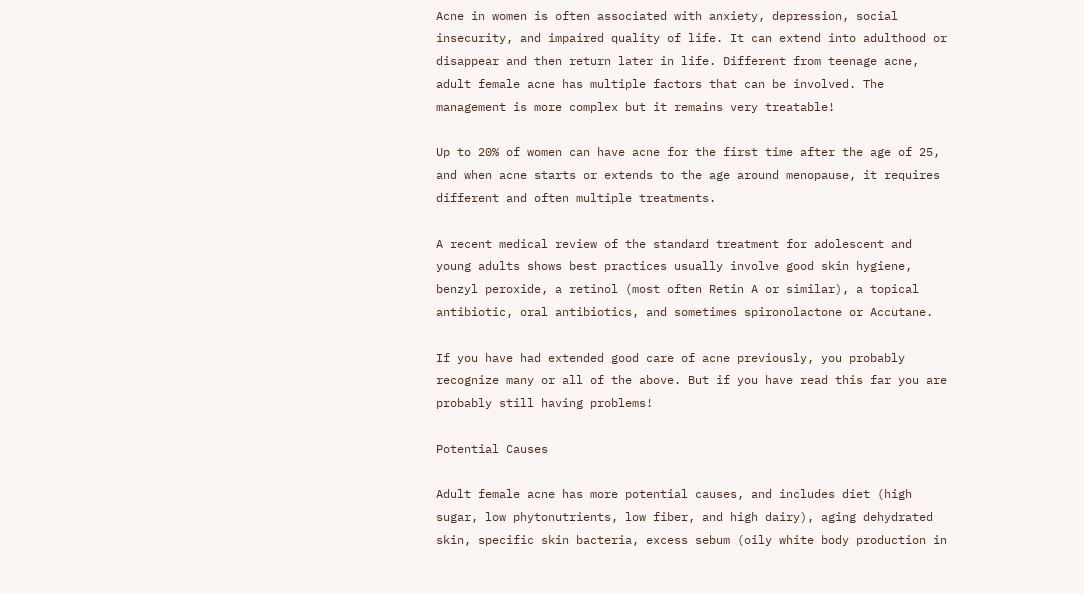Acne in women is often associated with anxiety, depression, social insecurity, and impaired quality of life. It can extend into adulthood or disappear and then return later in life. Different from teenage acne, adult female acne has multiple factors that can be involved. The management is more complex but it remains very treatable!

Up to 20% of women can have acne for the first time after the age of 25, and when acne starts or extends to the age around menopause, it requires different and often multiple treatments.

A recent medical review of the standard treatment for adolescent and young adults shows best practices usually involve good skin hygiene, benzyl peroxide, a retinol (most often Retin A or similar), a topical antibiotic, oral antibiotics, and sometimes spironolactone or Accutane.

If you have had extended good care of acne previously, you probably recognize many or all of the above. But if you have read this far you are probably still having problems!

Potential Causes

Adult female acne has more potential causes, and includes diet (high sugar, low phytonutrients, low fiber, and high dairy), aging dehydrated skin, specific skin bacteria, excess sebum (oily white body production in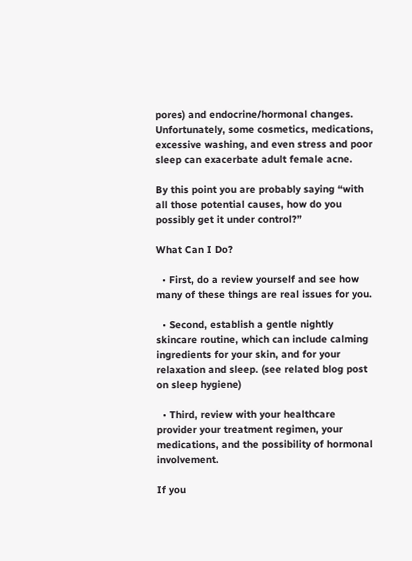pores) and endocrine/hormonal changes. Unfortunately, some cosmetics, medications, excessive washing, and even stress and poor sleep can exacerbate adult female acne.

By this point you are probably saying “with all those potential causes, how do you possibly get it under control?”

What Can I Do?

  • First, do a review yourself and see how many of these things are real issues for you.

  • Second, establish a gentle nightly skincare routine, which can include calming ingredients for your skin, and for your relaxation and sleep. (see related blog post on sleep hygiene)

  • Third, review with your healthcare provider your treatment regimen, your medications, and the possibility of hormonal involvement.

If you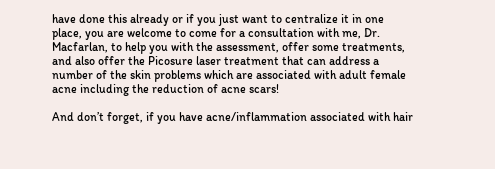have done this already or if you just want to centralize it in one place, you are welcome to come for a consultation with me, Dr. Macfarlan, to help you with the assessment, offer some treatments, and also offer the Picosure laser treatment that can address a number of the skin problems which are associated with adult female acne including the reduction of acne scars!

And don’t forget, if you have acne/inflammation associated with hair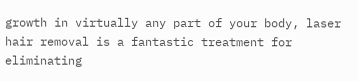growth in virtually any part of your body, laser hair removal is a fantastic treatment for eliminating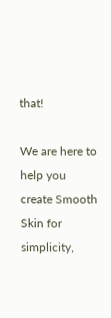that!

We are here to help you create Smooth Skin for simplicity,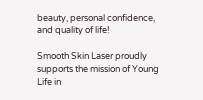beauty, personal confidence, and quality of life!

Smooth Skin Laser proudly supports the mission of Young Life in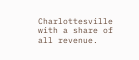Charlottesville with a share of all revenue.